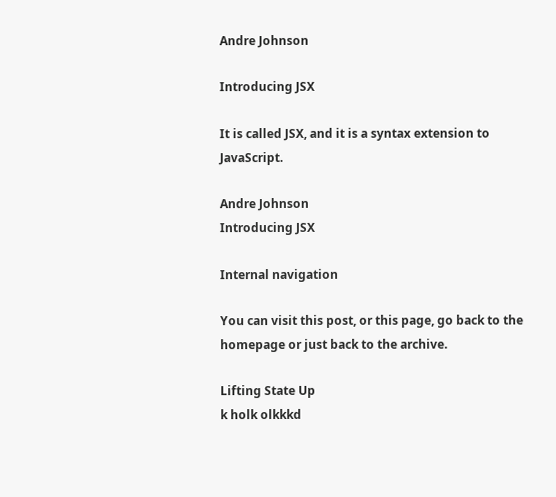Andre Johnson

Introducing JSX

It is called JSX, and it is a syntax extension to JavaScript.

Andre Johnson
Introducing JSX

Internal navigation

You can visit this post, or this page, go back to the homepage or just back to the archive.

Lifting State Up
k holk olkkkd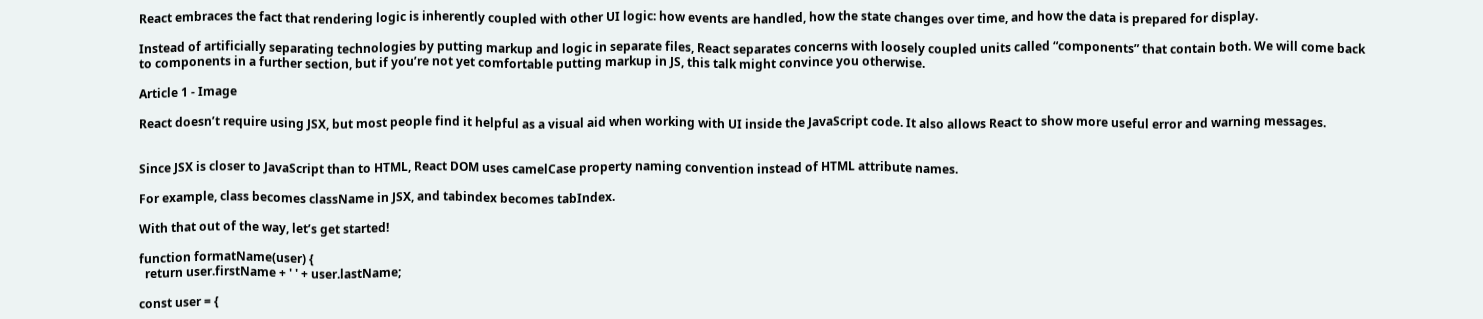React embraces the fact that rendering logic is inherently coupled with other UI logic: how events are handled, how the state changes over time, and how the data is prepared for display.

Instead of artificially separating technologies by putting markup and logic in separate files, React separates concerns with loosely coupled units called “components” that contain both. We will come back to components in a further section, but if you’re not yet comfortable putting markup in JS, this talk might convince you otherwise.

Article 1 - Image

React doesn’t require using JSX, but most people find it helpful as a visual aid when working with UI inside the JavaScript code. It also allows React to show more useful error and warning messages.


Since JSX is closer to JavaScript than to HTML, React DOM uses camelCase property naming convention instead of HTML attribute names.

For example, class becomes className in JSX, and tabindex becomes tabIndex.

With that out of the way, let’s get started!

function formatName(user) {
  return user.firstName + ' ' + user.lastName;

const user = {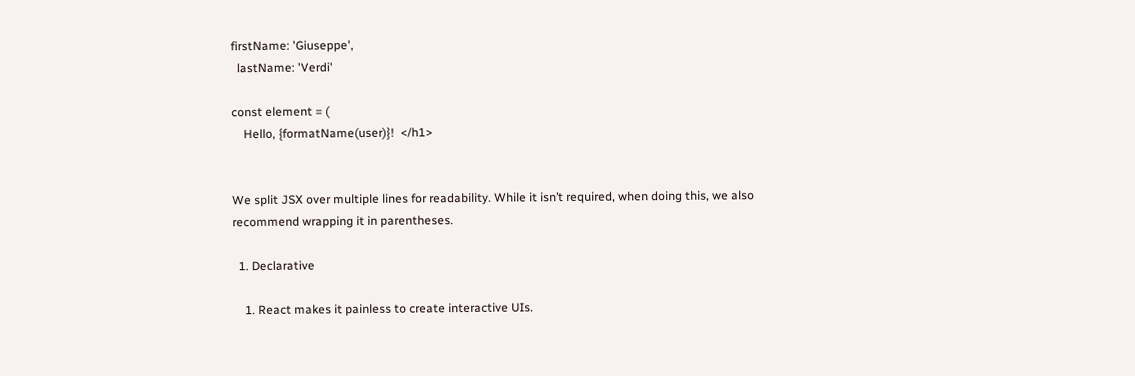firstName: 'Giuseppe',
  lastName: 'Verdi'

const element = (
    Hello, {formatName(user)}!  </h1>


We split JSX over multiple lines for readability. While it isn’t required, when doing this, we also recommend wrapping it in parentheses.

  1. Declarative

    1. React makes it painless to create interactive UIs.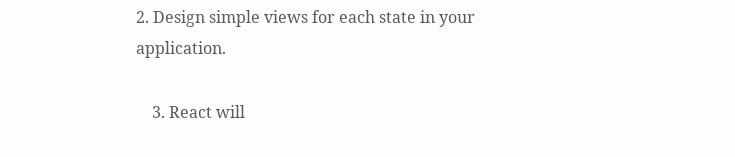2. Design simple views for each state in your application.

    3. React will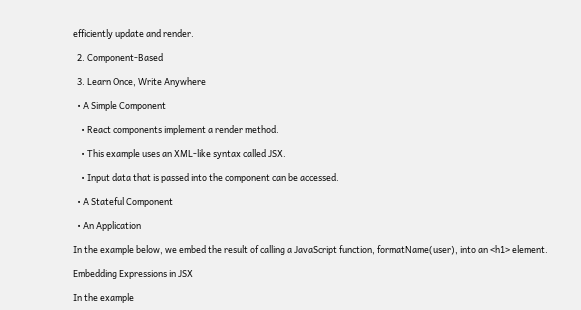efficiently update and render.

  2. Component-Based

  3. Learn Once, Write Anywhere

  • A Simple Component

    • React components implement a render method.

    • This example uses an XML-like syntax called JSX.

    • Input data that is passed into the component can be accessed.

  • A Stateful Component

  • An Application

In the example below, we embed the result of calling a JavaScript function, formatName(user), into an <h1> element.

Embedding Expressions in JSX

In the example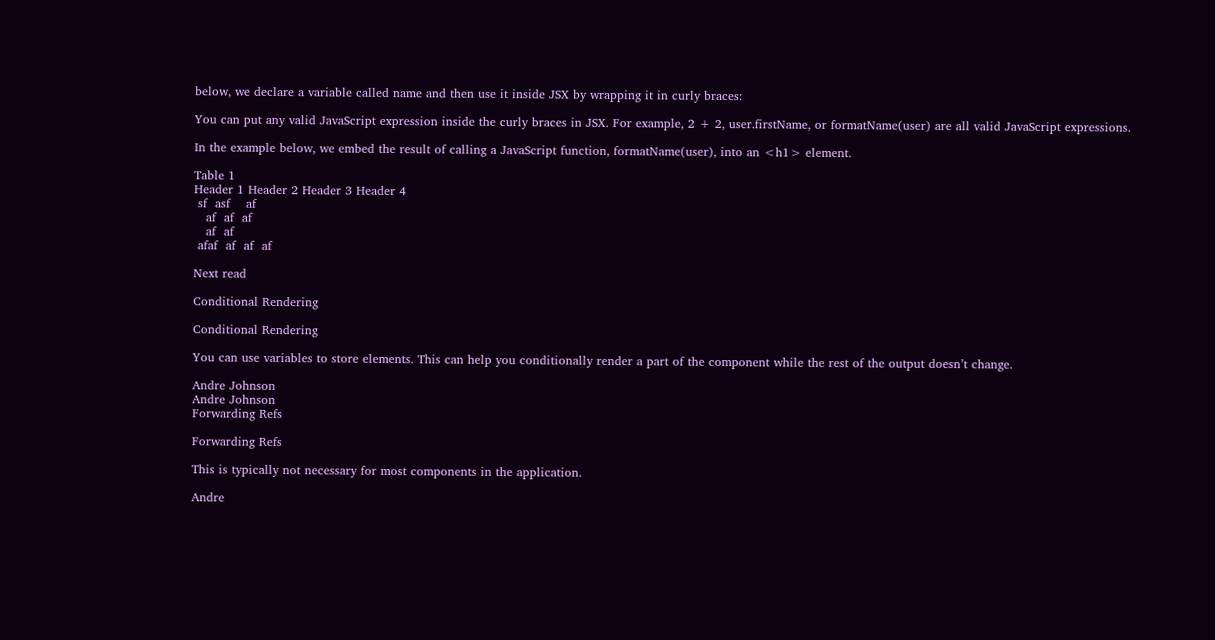below, we declare a variable called name and then use it inside JSX by wrapping it in curly braces:

You can put any valid JavaScript expression inside the curly braces in JSX. For example, 2 + 2, user.firstName, or formatName(user) are all valid JavaScript expressions.

In the example below, we embed the result of calling a JavaScript function, formatName(user), into an <h1> element.

Table 1
Header 1 Header 2 Header 3 Header 4
 sf  asf    af
   af  af  af
   af  af
 afaf  af  af  af

Next read

Conditional Rendering

Conditional Rendering

You can use variables to store elements. This can help you conditionally render a part of the component while the rest of the output doesn’t change.

Andre Johnson
Andre Johnson
Forwarding Refs

Forwarding Refs

This is typically not necessary for most components in the application.

Andre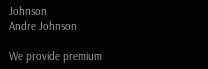Johnson
Andre Johnson

We provide premium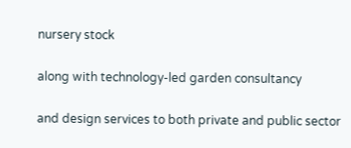nursery stock

along with technology-led garden consultancy

and design services to both private and public sector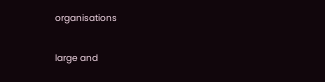organisations

large and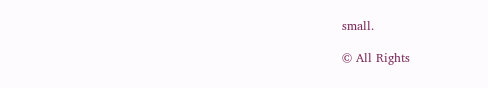small.

© All Rights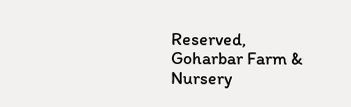Reserved, Goharbar Farm & Nursery